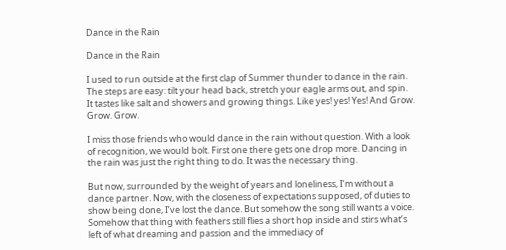Dance in the Rain

Dance in the Rain

I used to run outside at the first clap of Summer thunder to dance in the rain. The steps are easy: tilt your head back, stretch your eagle arms out, and spin. It tastes like salt and showers and growing things. Like yes! yes! Yes! And Grow. Grow. Grow.

I miss those friends who would dance in the rain without question. With a look of recognition, we would bolt. First one there gets one drop more. Dancing in the rain was just the right thing to do. It was the necessary thing.

But now, surrounded by the weight of years and loneliness, I’m without a dance partner. Now, with the closeness of expectations supposed, of duties to show being done, I’ve lost the dance. But somehow the song still wants a voice. Somehow that thing with feathers still flies a short hop inside and stirs what’s left of what dreaming and passion and the immediacy of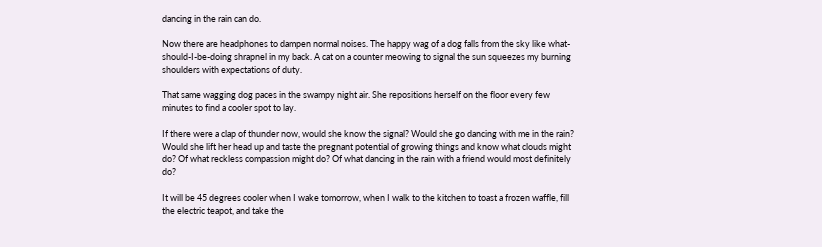dancing in the rain can do.

Now there are headphones to dampen normal noises. The happy wag of a dog falls from the sky like what-should-I-be-doing shrapnel in my back. A cat on a counter meowing to signal the sun squeezes my burning shoulders with expectations of duty.

That same wagging dog paces in the swampy night air. She repositions herself on the floor every few minutes to find a cooler spot to lay.

If there were a clap of thunder now, would she know the signal? Would she go dancing with me in the rain? Would she lift her head up and taste the pregnant potential of growing things and know what clouds might do? Of what reckless compassion might do? Of what dancing in the rain with a friend would most definitely do?

It will be 45 degrees cooler when I wake tomorrow, when I walk to the kitchen to toast a frozen waffle, fill the electric teapot, and take the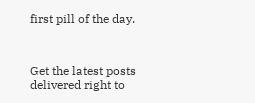first pill of the day.



Get the latest posts delivered right to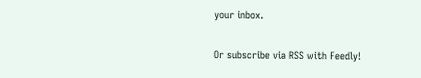your inbox.

Or subscribe via RSS with Feedly!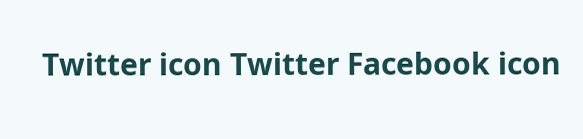Twitter icon Twitter Facebook icon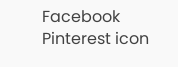Facebook Pinterest icon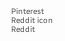Pinterest Reddit icon Reddit